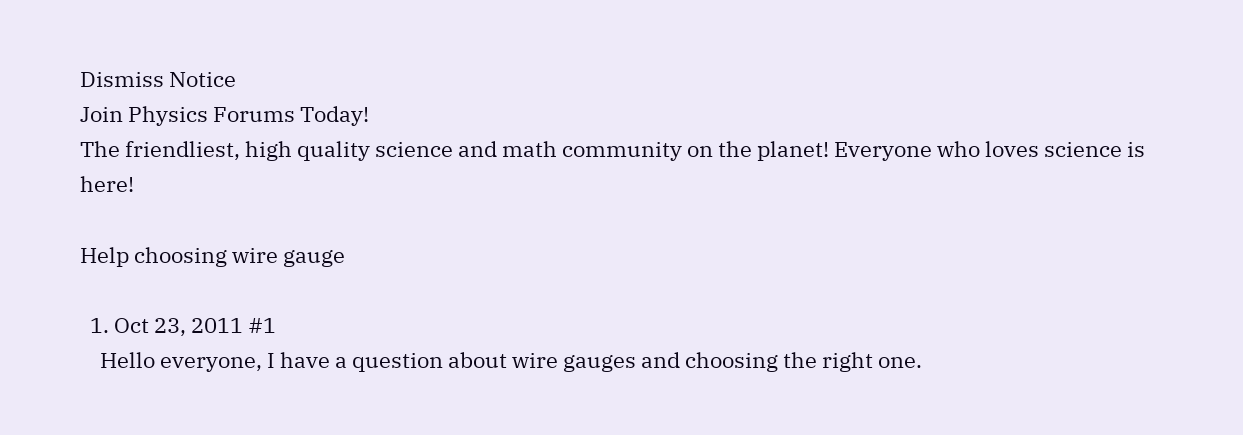Dismiss Notice
Join Physics Forums Today!
The friendliest, high quality science and math community on the planet! Everyone who loves science is here!

Help choosing wire gauge

  1. Oct 23, 2011 #1
    Hello everyone, I have a question about wire gauges and choosing the right one.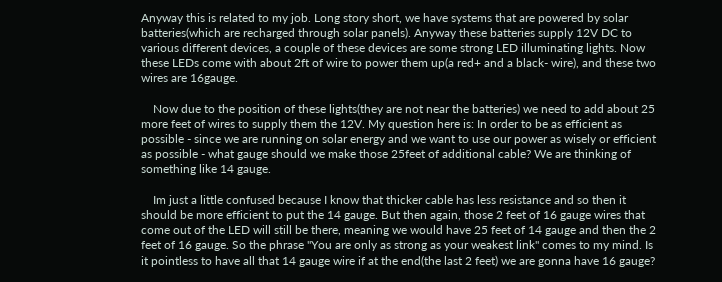Anyway this is related to my job. Long story short, we have systems that are powered by solar batteries(which are recharged through solar panels). Anyway these batteries supply 12V DC to various different devices, a couple of these devices are some strong LED illuminating lights. Now these LEDs come with about 2ft of wire to power them up(a red+ and a black- wire), and these two wires are 16gauge.

    Now due to the position of these lights(they are not near the batteries) we need to add about 25 more feet of wires to supply them the 12V. My question here is: In order to be as efficient as possible - since we are running on solar energy and we want to use our power as wisely or efficient as possible - what gauge should we make those 25feet of additional cable? We are thinking of something like 14 gauge.

    Im just a little confused because I know that thicker cable has less resistance and so then it should be more efficient to put the 14 gauge. But then again, those 2 feet of 16 gauge wires that come out of the LED will still be there, meaning we would have 25 feet of 14 gauge and then the 2 feet of 16 gauge. So the phrase "You are only as strong as your weakest link" comes to my mind. Is it pointless to have all that 14 gauge wire if at the end(the last 2 feet) we are gonna have 16 gauge?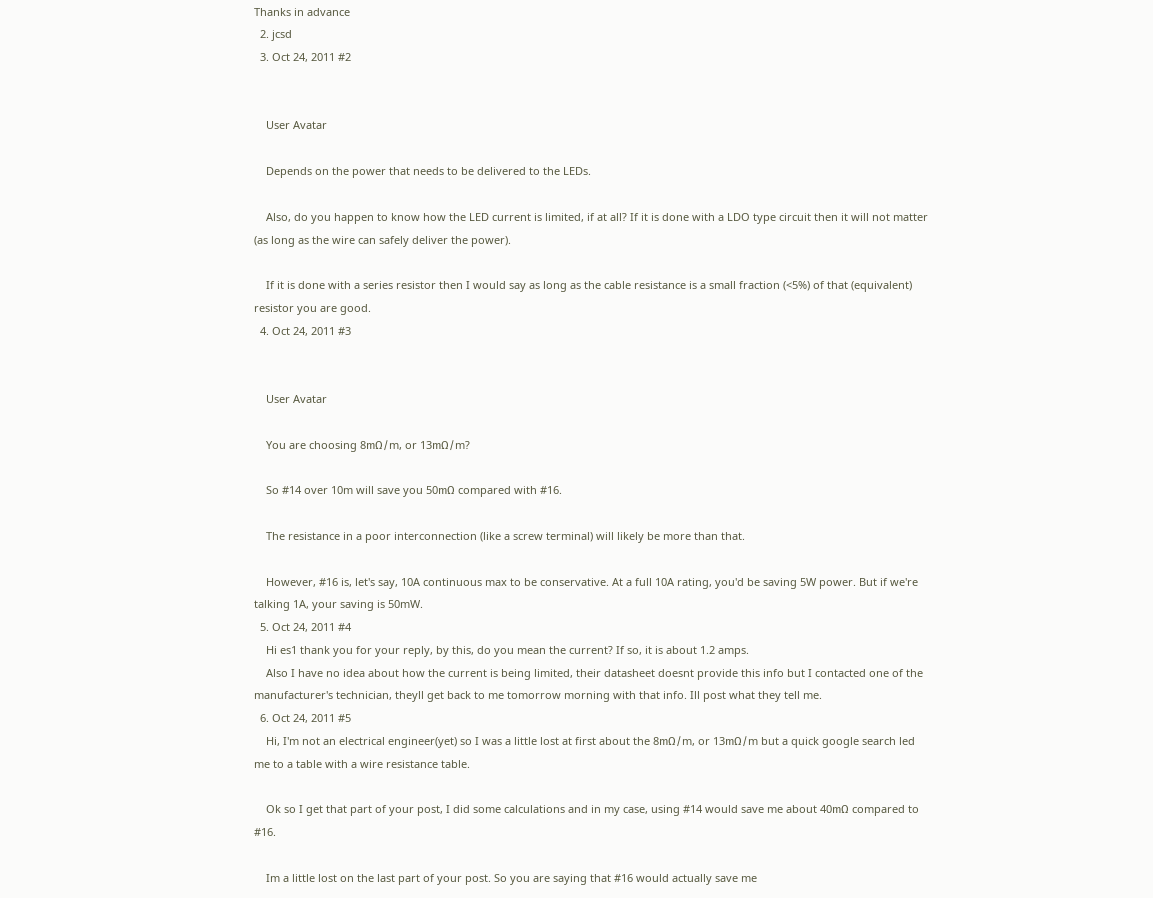Thanks in advance
  2. jcsd
  3. Oct 24, 2011 #2


    User Avatar

    Depends on the power that needs to be delivered to the LEDs.

    Also, do you happen to know how the LED current is limited, if at all? If it is done with a LDO type circuit then it will not matter (as long as the wire can safely deliver the power).

    If it is done with a series resistor then I would say as long as the cable resistance is a small fraction (<5%) of that (equivalent) resistor you are good.
  4. Oct 24, 2011 #3


    User Avatar

    You are choosing 8mΩ/m, or 13mΩ/m?

    So #14 over 10m will save you 50mΩ compared with #16.

    The resistance in a poor interconnection (like a screw terminal) will likely be more than that.

    However, #16 is, let's say, 10A continuous max to be conservative. At a full 10A rating, you'd be saving 5W power. But if we're talking 1A, your saving is 50mW.
  5. Oct 24, 2011 #4
    Hi es1 thank you for your reply, by this, do you mean the current? If so, it is about 1.2 amps.
    Also I have no idea about how the current is being limited, their datasheet doesnt provide this info but I contacted one of the manufacturer's technician, theyll get back to me tomorrow morning with that info. Ill post what they tell me.
  6. Oct 24, 2011 #5
    Hi, I'm not an electrical engineer(yet) so I was a little lost at first about the 8mΩ/m, or 13mΩ/m but a quick google search led me to a table with a wire resistance table.

    Ok so I get that part of your post, I did some calculations and in my case, using #14 would save me about 40mΩ compared to #16.

    Im a little lost on the last part of your post. So you are saying that #16 would actually save me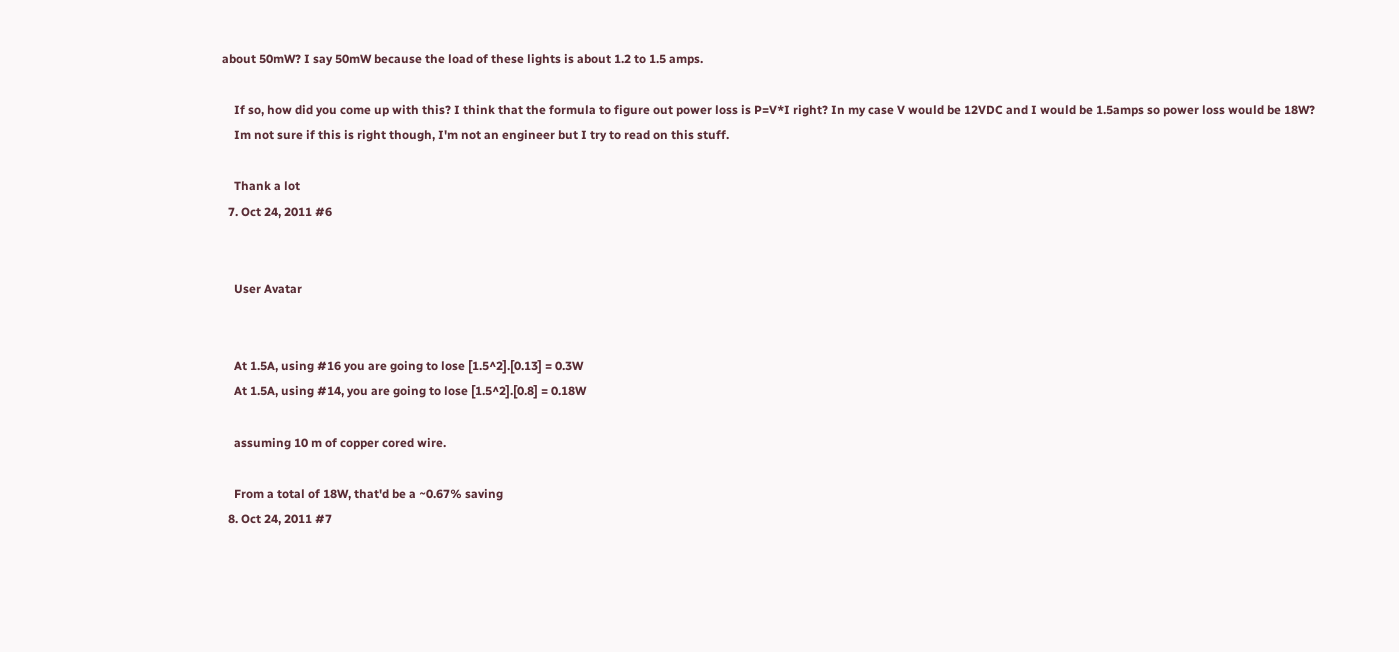about 50mW? I say 50mW because the load of these lights is about 1.2 to 1.5 amps.

    If so, how did you come up with this? I think that the formula to figure out power loss is P=V*I right? In my case V would be 12VDC and I would be 1.5amps so power loss would be 18W?
    Im not sure if this is right though, I'm not an engineer but I try to read on this stuff.

    Thank a lot
  7. Oct 24, 2011 #6


    User Avatar


    At 1.5A, using #16 you are going to lose [1.5^2].[0.13] = 0.3W
    At 1.5A, using #14, you are going to lose [1.5^2].[0.8] = 0.18W

    assuming 10 m of copper cored wire.

    From a total of 18W, that'd be a ~0.67% saving
  8. Oct 24, 2011 #7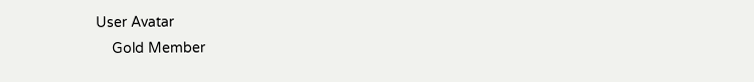User Avatar
    Gold Member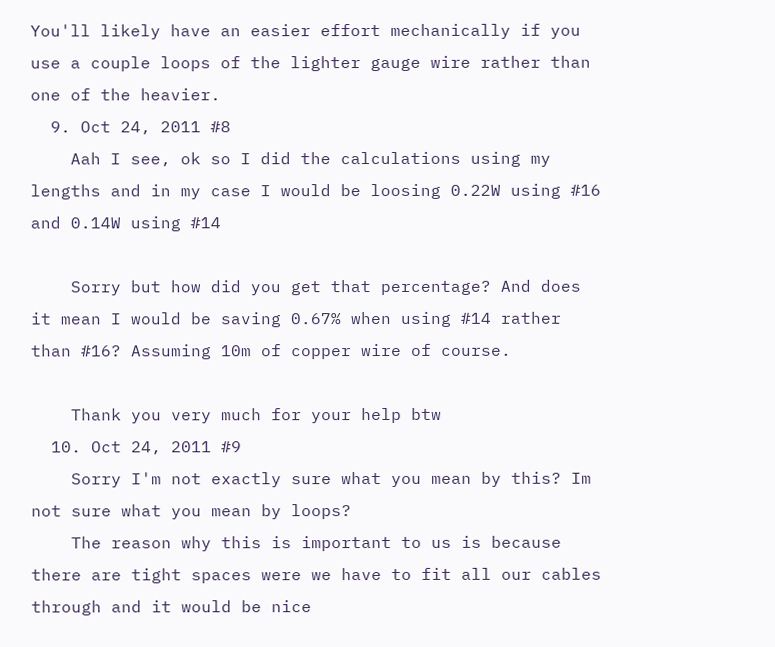You'll likely have an easier effort mechanically if you use a couple loops of the lighter gauge wire rather than one of the heavier.
  9. Oct 24, 2011 #8
    Aah I see, ok so I did the calculations using my lengths and in my case I would be loosing 0.22W using #16 and 0.14W using #14

    Sorry but how did you get that percentage? And does it mean I would be saving 0.67% when using #14 rather than #16? Assuming 10m of copper wire of course.

    Thank you very much for your help btw
  10. Oct 24, 2011 #9
    Sorry I'm not exactly sure what you mean by this? Im not sure what you mean by loops?
    The reason why this is important to us is because there are tight spaces were we have to fit all our cables through and it would be nice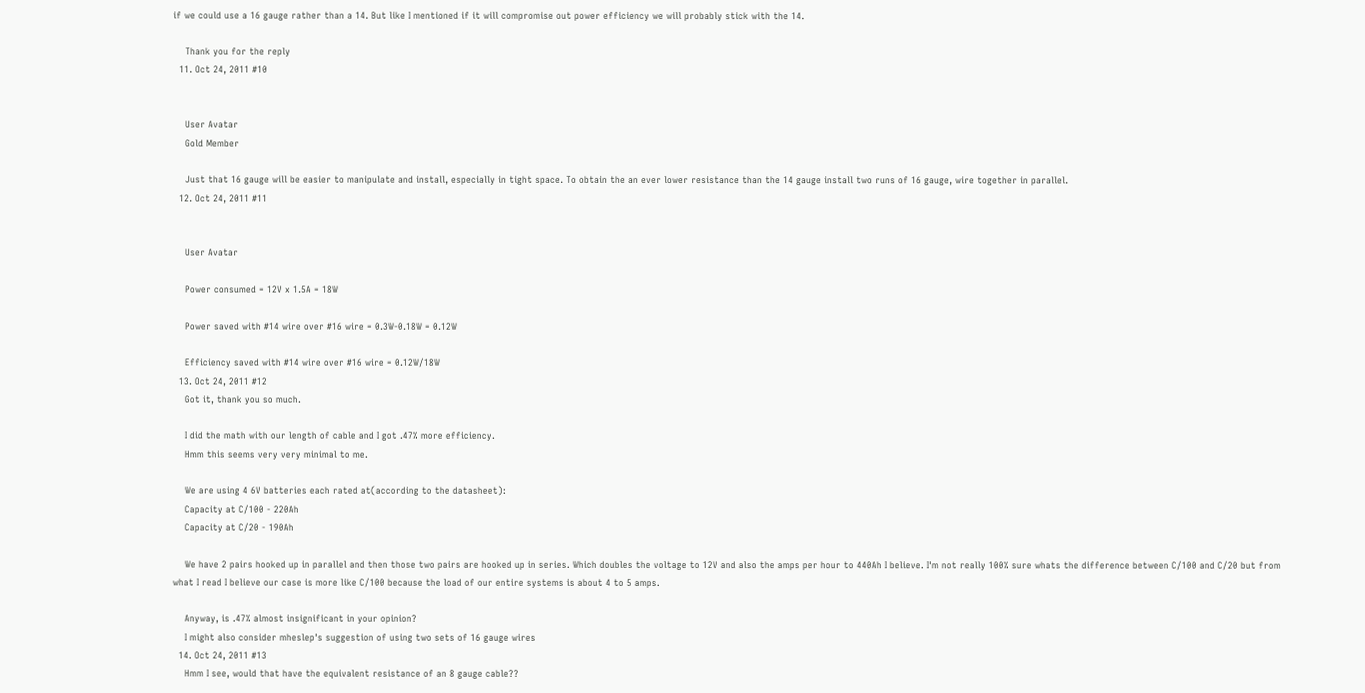if we could use a 16 gauge rather than a 14. But like I mentioned if it will compromise out power efficiency we will probably stick with the 14.

    Thank you for the reply
  11. Oct 24, 2011 #10


    User Avatar
    Gold Member

    Just that 16 gauge will be easier to manipulate and install, especially in tight space. To obtain the an ever lower resistance than the 14 gauge install two runs of 16 gauge, wire together in parallel.
  12. Oct 24, 2011 #11


    User Avatar

    Power consumed = 12V x 1.5A = 18W

    Power saved with #14 wire over #16 wire = 0.3W-0.18W = 0.12W

    Efficiency saved with #14 wire over #16 wire = 0.12W/18W
  13. Oct 24, 2011 #12
    Got it, thank you so much.

    I did the math with our length of cable and I got .47% more efficiency.
    Hmm this seems very very minimal to me.

    We are using 4 6V batteries each rated at(according to the datasheet):
    Capacity at C/100 - 220Ah
    Capacity at C/20 - 190Ah

    We have 2 pairs hooked up in parallel and then those two pairs are hooked up in series. Which doubles the voltage to 12V and also the amps per hour to 440Ah I believe. I'm not really 100% sure whats the difference between C/100 and C/20 but from what I read I believe our case is more like C/100 because the load of our entire systems is about 4 to 5 amps.

    Anyway, is .47% almost insignificant in your opinion?
    I might also consider mheslep's suggestion of using two sets of 16 gauge wires
  14. Oct 24, 2011 #13
    Hmm I see, would that have the equivalent resistance of an 8 gauge cable??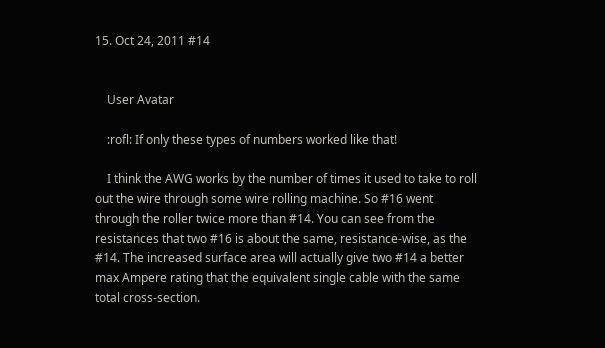15. Oct 24, 2011 #14


    User Avatar

    :rofl: If only these types of numbers worked like that!

    I think the AWG works by the number of times it used to take to roll out the wire through some wire rolling machine. So #16 went through the roller twice more than #14. You can see from the resistances that two #16 is about the same, resistance-wise, as the #14. The increased surface area will actually give two #14 a better max Ampere rating that the equivalent single cable with the same total cross-section.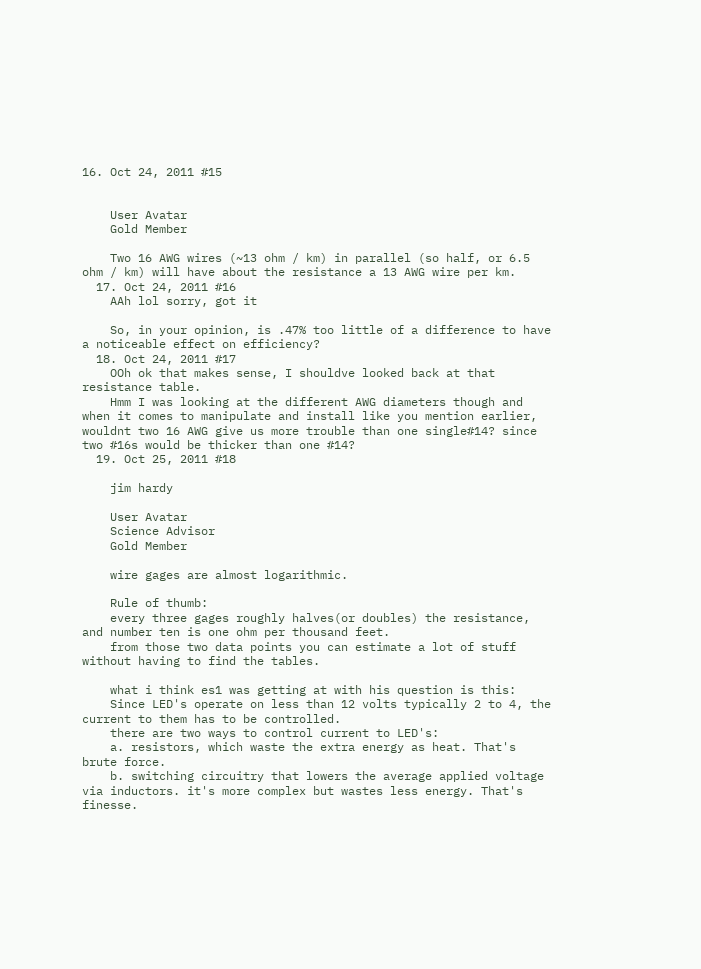16. Oct 24, 2011 #15


    User Avatar
    Gold Member

    Two 16 AWG wires (~13 ohm / km) in parallel (so half, or 6.5 ohm / km) will have about the resistance a 13 AWG wire per km.
  17. Oct 24, 2011 #16
    AAh lol sorry, got it

    So, in your opinion, is .47% too little of a difference to have a noticeable effect on efficiency?
  18. Oct 24, 2011 #17
    OOh ok that makes sense, I shouldve looked back at that resistance table.
    Hmm I was looking at the different AWG diameters though and when it comes to manipulate and install like you mention earlier, wouldnt two 16 AWG give us more trouble than one single#14? since two #16s would be thicker than one #14?
  19. Oct 25, 2011 #18

    jim hardy

    User Avatar
    Science Advisor
    Gold Member

    wire gages are almost logarithmic.

    Rule of thumb:
    every three gages roughly halves(or doubles) the resistance, and number ten is one ohm per thousand feet.
    from those two data points you can estimate a lot of stuff without having to find the tables.

    what i think es1 was getting at with his question is this:
    Since LED's operate on less than 12 volts typically 2 to 4, the current to them has to be controlled.
    there are two ways to control current to LED's:
    a. resistors, which waste the extra energy as heat. That's brute force.
    b. switching circuitry that lowers the average applied voltage via inductors. it's more complex but wastes less energy. That's finesse.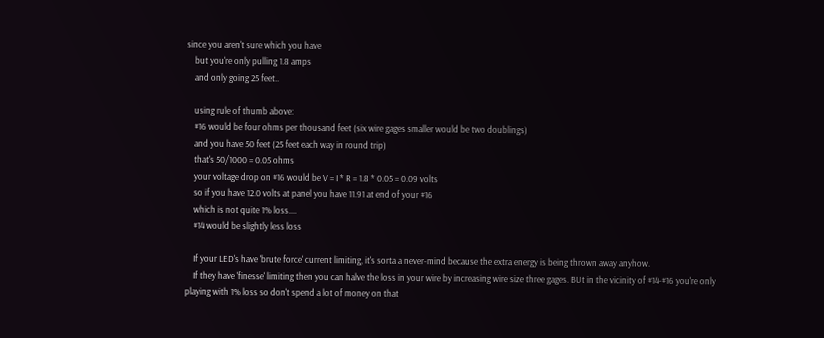since you aren't sure which you have
    but you're only pulling 1.8 amps
    and only going 25 feet..

    using rule of thumb above:
    #16 would be four ohms per thousand feet (six wire gages smaller would be two doublings)
    and you have 50 feet (25 feet each way in round trip)
    that's 50/1000 = 0.05 ohms
    your voltage drop on #16 would be V = I * R = 1.8 * 0.05 = 0.09 volts
    so if you have 12.0 volts at panel you have 11.91 at end of your #16
    which is not quite 1% loss....
    #14 would be slightly less loss

    If your LED's have 'brute force' current limiting, it's sorta a never-mind because the extra energy is being thrown away anyhow.
    If they have 'finesse' limiting then you can halve the loss in your wire by increasing wire size three gages. BUt in the vicinity of #14-#16 you're only playing with 1% loss so don't spend a lot of money on that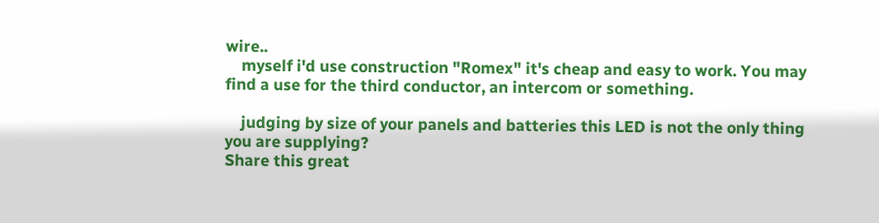wire..
    myself i'd use construction "Romex" it's cheap and easy to work. You may find a use for the third conductor, an intercom or something.

    judging by size of your panels and batteries this LED is not the only thing you are supplying?
Share this great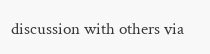discussion with others via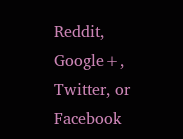Reddit, Google+, Twitter, or Facebook